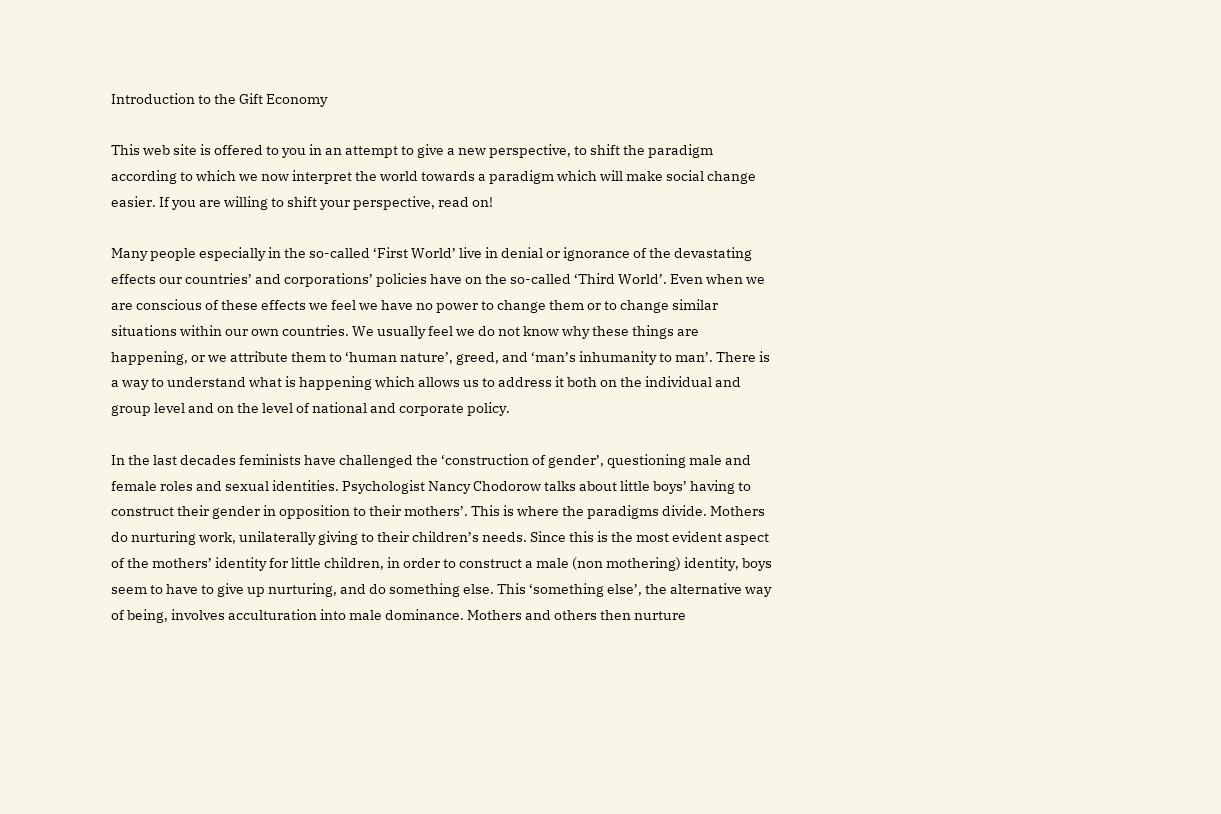Introduction to the Gift Economy

This web site is offered to you in an attempt to give a new perspective, to shift the paradigm according to which we now interpret the world towards a paradigm which will make social change easier. If you are willing to shift your perspective, read on!

Many people especially in the so-called ‘First World’ live in denial or ignorance of the devastating effects our countries’ and corporations’ policies have on the so-called ‘Third World’. Even when we are conscious of these effects we feel we have no power to change them or to change similar situations within our own countries. We usually feel we do not know why these things are happening, or we attribute them to ‘human nature’, greed, and ‘man’s inhumanity to man’. There is a way to understand what is happening which allows us to address it both on the individual and group level and on the level of national and corporate policy.

In the last decades feminists have challenged the ‘construction of gender’, questioning male and female roles and sexual identities. Psychologist Nancy Chodorow talks about little boys’ having to construct their gender in opposition to their mothers’. This is where the paradigms divide. Mothers do nurturing work, unilaterally giving to their children’s needs. Since this is the most evident aspect of the mothers’ identity for little children, in order to construct a male (non mothering) identity, boys seem to have to give up nurturing, and do something else. This ‘something else’, the alternative way of being, involves acculturation into male dominance. Mothers and others then nurture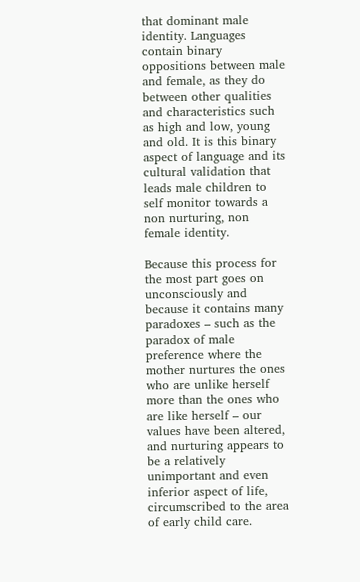that dominant male identity. Languages contain binary oppositions between male and female, as they do between other qualities and characteristics such as high and low, young and old. It is this binary aspect of language and its cultural validation that leads male children to self monitor towards a non nurturing, non female identity.

Because this process for the most part goes on unconsciously and because it contains many paradoxes – such as the paradox of male preference where the mother nurtures the ones who are unlike herself more than the ones who are like herself – our values have been altered, and nurturing appears to be a relatively unimportant and even inferior aspect of life, circumscribed to the area of early child care.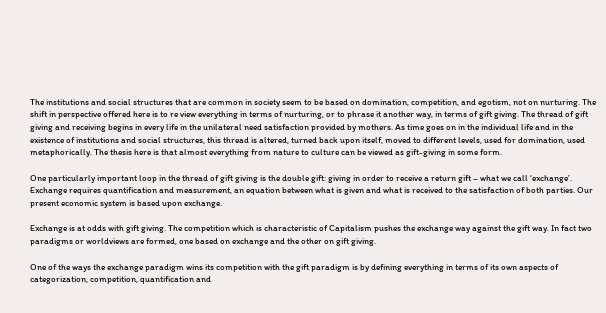The institutions and social structures that are common in society seem to be based on domination, competition, and egotism, not on nurturing. The shift in perspective offered here is to re view everything in terms of nurturing, or to phrase it another way, in terms of gift giving. The thread of gift giving and receiving begins in every life in the unilateral need satisfaction provided by mothers. As time goes on in the individual life and in the existence of institutions and social structures, this thread is altered, turned back upon itself, moved to different levels, used for domination, used metaphorically. The thesis here is that almost everything from nature to culture can be viewed as gift-giving in some form.

One particularly important loop in the thread of gift giving is the double gift: giving in order to receive a return gift – what we call ‘exchange’. Exchange requires quantification and measurement, an equation between what is given and what is received to the satisfaction of both parties. Our present economic system is based upon exchange.

Exchange is at odds with gift giving. The competition which is characteristic of Capitalism pushes the exchange way against the gift way. In fact two paradigms or worldviews are formed, one based on exchange and the other on gift giving.

One of the ways the exchange paradigm wins its competition with the gift paradigm is by defining everything in terms of its own aspects of categorization, competition, quantification and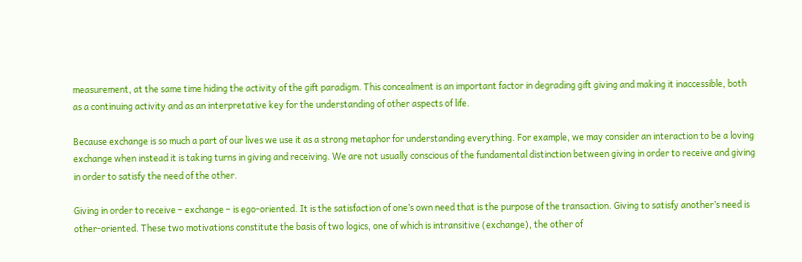measurement, at the same time hiding the activity of the gift paradigm. This concealment is an important factor in degrading gift giving and making it inaccessible, both as a continuing activity and as an interpretative key for the understanding of other aspects of life.

Because exchange is so much a part of our lives we use it as a strong metaphor for understanding everything. For example, we may consider an interaction to be a loving exchange when instead it is taking turns in giving and receiving. We are not usually conscious of the fundamental distinction between giving in order to receive and giving in order to satisfy the need of the other.

Giving in order to receive – exchange – is ego-oriented. It is the satisfaction of one’s own need that is the purpose of the transaction. Giving to satisfy another’s need is other-oriented. These two motivations constitute the basis of two logics, one of which is intransitive (exchange), the other of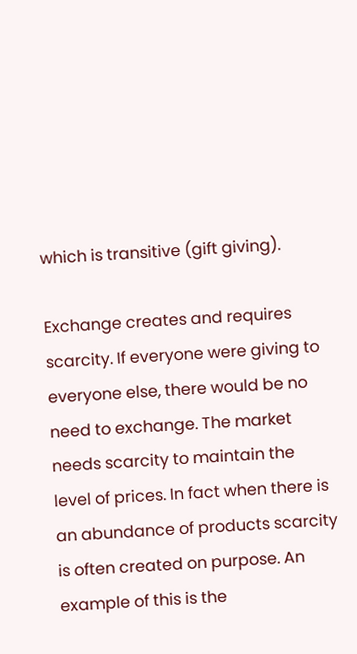which is transitive (gift giving).

Exchange creates and requires scarcity. If everyone were giving to everyone else, there would be no need to exchange. The market needs scarcity to maintain the level of prices. In fact when there is an abundance of products scarcity is often created on purpose. An example of this is the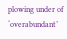plowing under of ‘overabundant’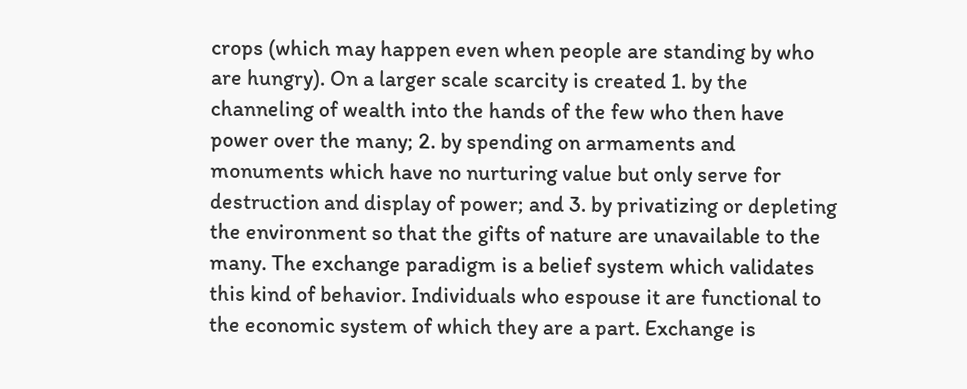crops (which may happen even when people are standing by who are hungry). On a larger scale scarcity is created 1. by the channeling of wealth into the hands of the few who then have power over the many; 2. by spending on armaments and monuments which have no nurturing value but only serve for destruction and display of power; and 3. by privatizing or depleting the environment so that the gifts of nature are unavailable to the many. The exchange paradigm is a belief system which validates this kind of behavior. Individuals who espouse it are functional to the economic system of which they are a part. Exchange is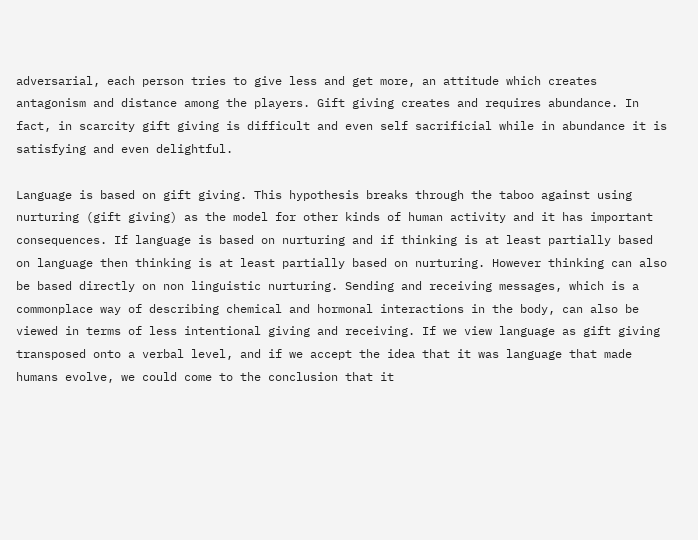adversarial, each person tries to give less and get more, an attitude which creates antagonism and distance among the players. Gift giving creates and requires abundance. In fact, in scarcity gift giving is difficult and even self sacrificial while in abundance it is satisfying and even delightful.

Language is based on gift giving. This hypothesis breaks through the taboo against using nurturing (gift giving) as the model for other kinds of human activity and it has important consequences. If language is based on nurturing and if thinking is at least partially based on language then thinking is at least partially based on nurturing. However thinking can also be based directly on non linguistic nurturing. Sending and receiving messages, which is a commonplace way of describing chemical and hormonal interactions in the body, can also be viewed in terms of less intentional giving and receiving. If we view language as gift giving transposed onto a verbal level, and if we accept the idea that it was language that made humans evolve, we could come to the conclusion that it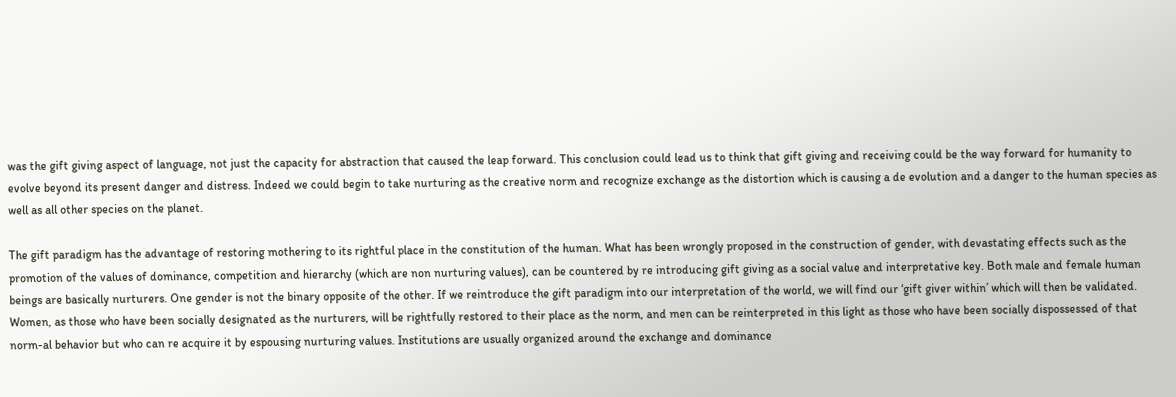was the gift giving aspect of language, not just the capacity for abstraction that caused the leap forward. This conclusion could lead us to think that gift giving and receiving could be the way forward for humanity to evolve beyond its present danger and distress. Indeed we could begin to take nurturing as the creative norm and recognize exchange as the distortion which is causing a de evolution and a danger to the human species as well as all other species on the planet.

The gift paradigm has the advantage of restoring mothering to its rightful place in the constitution of the human. What has been wrongly proposed in the construction of gender, with devastating effects such as the promotion of the values of dominance, competition and hierarchy (which are non nurturing values), can be countered by re introducing gift giving as a social value and interpretative key. Both male and female human beings are basically nurturers. One gender is not the binary opposite of the other. If we reintroduce the gift paradigm into our interpretation of the world, we will find our ‘gift giver within’ which will then be validated. Women, as those who have been socially designated as the nurturers, will be rightfully restored to their place as the norm, and men can be reinterpreted in this light as those who have been socially dispossessed of that norm-al behavior but who can re acquire it by espousing nurturing values. Institutions are usually organized around the exchange and dominance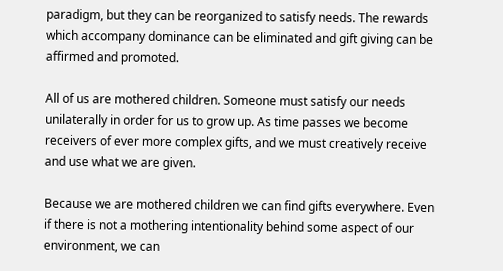paradigm, but they can be reorganized to satisfy needs. The rewards which accompany dominance can be eliminated and gift giving can be affirmed and promoted.

All of us are mothered children. Someone must satisfy our needs unilaterally in order for us to grow up. As time passes we become receivers of ever more complex gifts, and we must creatively receive and use what we are given.

Because we are mothered children we can find gifts everywhere. Even if there is not a mothering intentionality behind some aspect of our environment, we can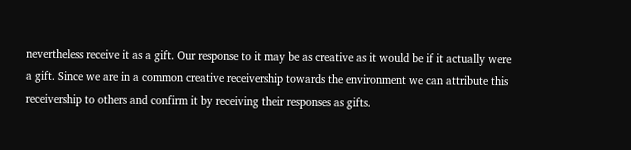nevertheless receive it as a gift. Our response to it may be as creative as it would be if it actually were a gift. Since we are in a common creative receivership towards the environment we can attribute this receivership to others and confirm it by receiving their responses as gifts.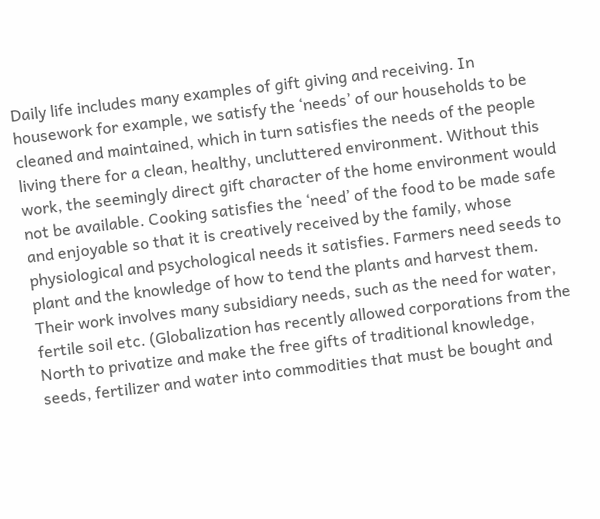Daily life includes many examples of gift giving and receiving. In housework for example, we satisfy the ‘needs’ of our households to be cleaned and maintained, which in turn satisfies the needs of the people living there for a clean, healthy, uncluttered environment. Without this work, the seemingly direct gift character of the home environment would not be available. Cooking satisfies the ‘need’ of the food to be made safe and enjoyable so that it is creatively received by the family, whose physiological and psychological needs it satisfies. Farmers need seeds to plant and the knowledge of how to tend the plants and harvest them. Their work involves many subsidiary needs, such as the need for water, fertile soil etc. (Globalization has recently allowed corporations from the North to privatize and make the free gifts of traditional knowledge, seeds, fertilizer and water into commodities that must be bought and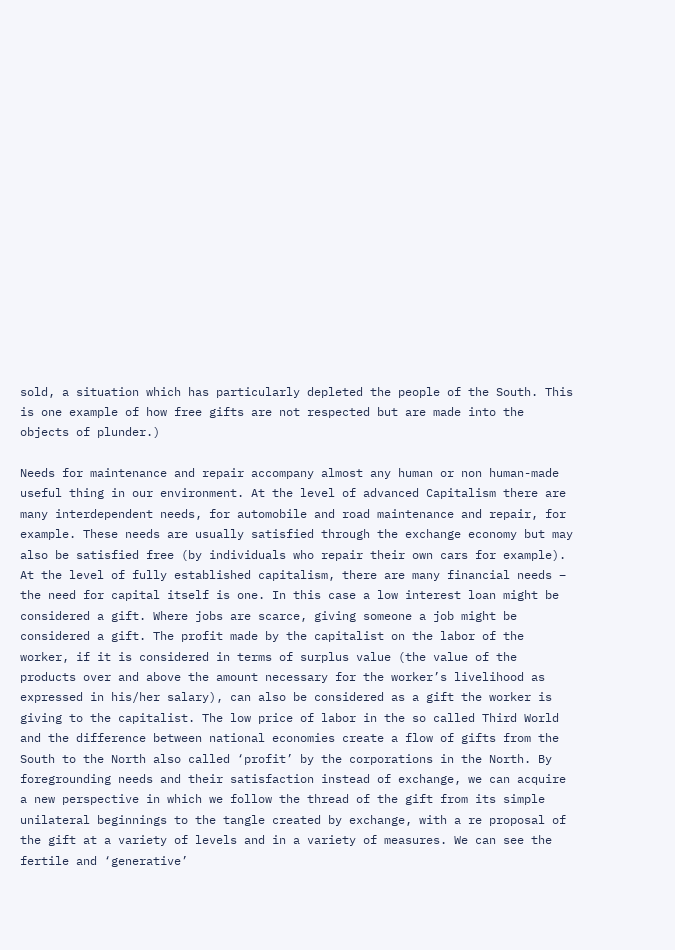sold, a situation which has particularly depleted the people of the South. This is one example of how free gifts are not respected but are made into the objects of plunder.)

Needs for maintenance and repair accompany almost any human or non human-made useful thing in our environment. At the level of advanced Capitalism there are many interdependent needs, for automobile and road maintenance and repair, for example. These needs are usually satisfied through the exchange economy but may also be satisfied free (by individuals who repair their own cars for example). At the level of fully established capitalism, there are many financial needs – the need for capital itself is one. In this case a low interest loan might be considered a gift. Where jobs are scarce, giving someone a job might be considered a gift. The profit made by the capitalist on the labor of the worker, if it is considered in terms of surplus value (the value of the products over and above the amount necessary for the worker’s livelihood as expressed in his/her salary), can also be considered as a gift the worker is giving to the capitalist. The low price of labor in the so called Third World and the difference between national economies create a flow of gifts from the South to the North also called ‘profit’ by the corporations in the North. By foregrounding needs and their satisfaction instead of exchange, we can acquire a new perspective in which we follow the thread of the gift from its simple unilateral beginnings to the tangle created by exchange, with a re proposal of the gift at a variety of levels and in a variety of measures. We can see the fertile and ‘generative’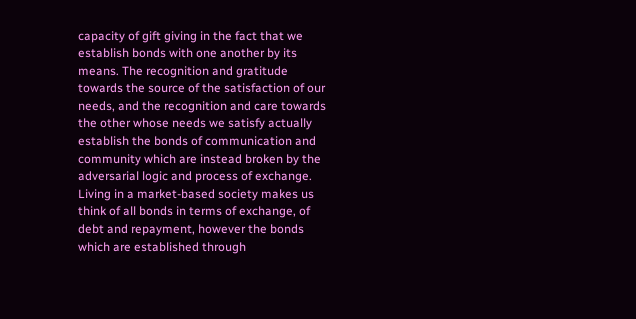capacity of gift giving in the fact that we establish bonds with one another by its means. The recognition and gratitude towards the source of the satisfaction of our needs, and the recognition and care towards the other whose needs we satisfy actually establish the bonds of communication and community which are instead broken by the adversarial logic and process of exchange. Living in a market-based society makes us think of all bonds in terms of exchange, of debt and repayment, however the bonds which are established through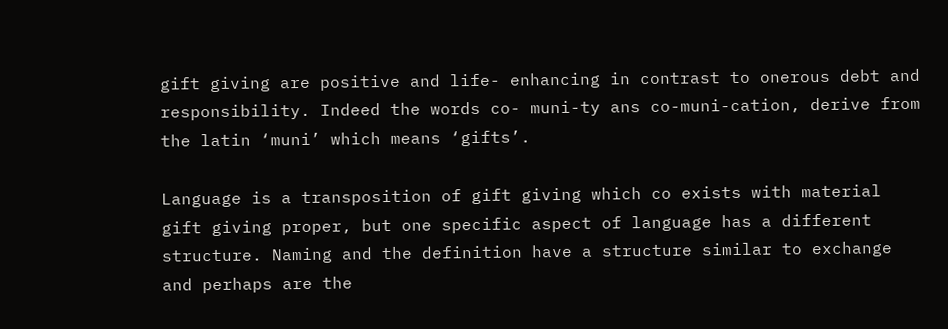gift giving are positive and life- enhancing in contrast to onerous debt and responsibility. Indeed the words co- muni-ty ans co-muni-cation, derive from the latin ‘muni’ which means ‘gifts’.

Language is a transposition of gift giving which co exists with material gift giving proper, but one specific aspect of language has a different structure. Naming and the definition have a structure similar to exchange and perhaps are the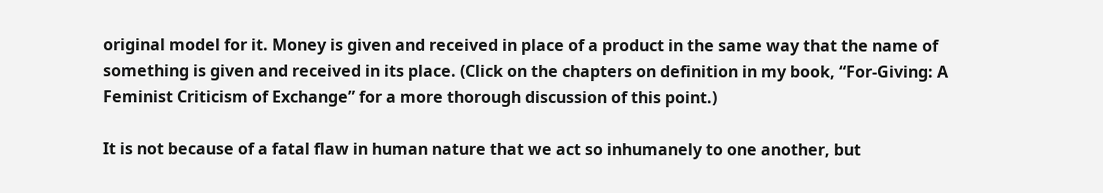original model for it. Money is given and received in place of a product in the same way that the name of something is given and received in its place. (Click on the chapters on definition in my book, “For-Giving: A Feminist Criticism of Exchange” for a more thorough discussion of this point.)

It is not because of a fatal flaw in human nature that we act so inhumanely to one another, but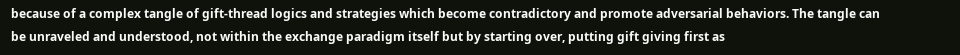because of a complex tangle of gift-thread logics and strategies which become contradictory and promote adversarial behaviors. The tangle can be unraveled and understood, not within the exchange paradigm itself but by starting over, putting gift giving first as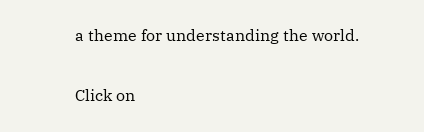a theme for understanding the world.

Click on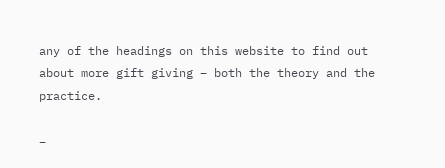any of the headings on this website to find out about more gift giving – both the theory and the practice.

–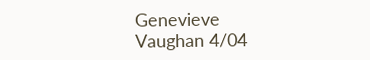Genevieve Vaughan 4/04